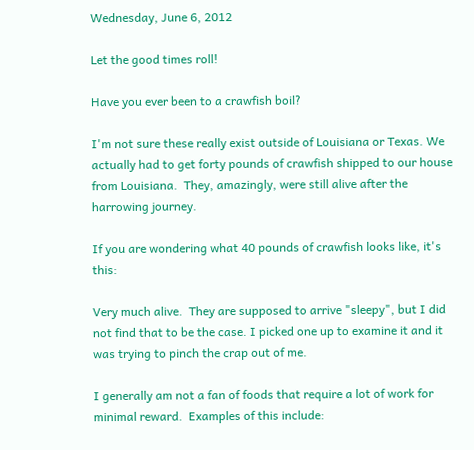Wednesday, June 6, 2012

Let the good times roll!

Have you ever been to a crawfish boil?

I'm not sure these really exist outside of Louisiana or Texas. We actually had to get forty pounds of crawfish shipped to our house from Louisiana.  They, amazingly, were still alive after the harrowing journey.

If you are wondering what 40 pounds of crawfish looks like, it's this:

Very much alive.  They are supposed to arrive "sleepy", but I did not find that to be the case. I picked one up to examine it and it was trying to pinch the crap out of me.

I generally am not a fan of foods that require a lot of work for minimal reward.  Examples of this include: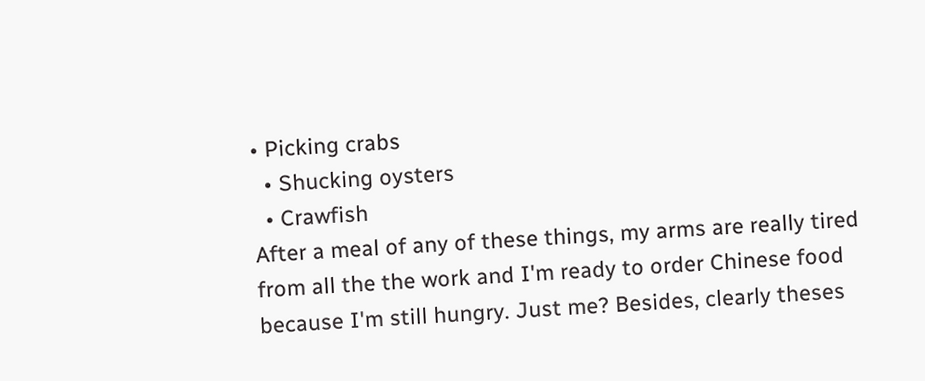• Picking crabs
  • Shucking oysters
  • Crawfish
After a meal of any of these things, my arms are really tired from all the the work and I'm ready to order Chinese food because I'm still hungry. Just me? Besides, clearly theses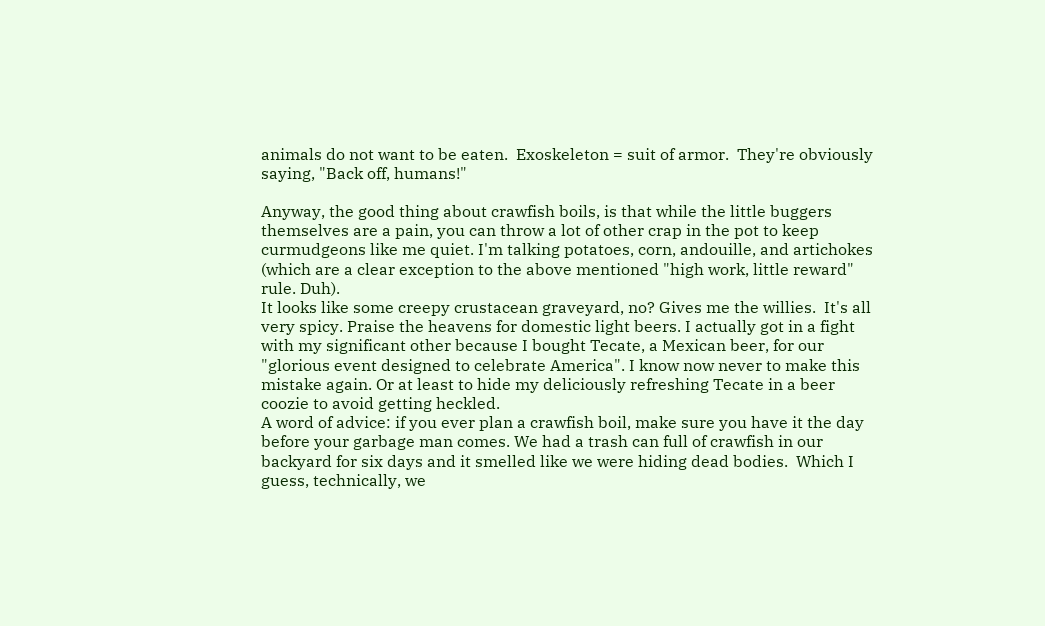animals do not want to be eaten.  Exoskeleton = suit of armor.  They're obviously saying, "Back off, humans!"

Anyway, the good thing about crawfish boils, is that while the little buggers themselves are a pain, you can throw a lot of other crap in the pot to keep curmudgeons like me quiet. I'm talking potatoes, corn, andouille, and artichokes (which are a clear exception to the above mentioned "high work, little reward" rule. Duh).
It looks like some creepy crustacean graveyard, no? Gives me the willies.  It's all very spicy. Praise the heavens for domestic light beers. I actually got in a fight with my significant other because I bought Tecate, a Mexican beer, for our "glorious event designed to celebrate America". I know now never to make this mistake again. Or at least to hide my deliciously refreshing Tecate in a beer coozie to avoid getting heckled.
A word of advice: if you ever plan a crawfish boil, make sure you have it the day before your garbage man comes. We had a trash can full of crawfish in our backyard for six days and it smelled like we were hiding dead bodies.  Which I guess, technically, we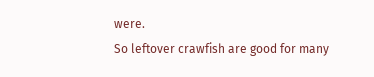were.
So leftover crawfish are good for many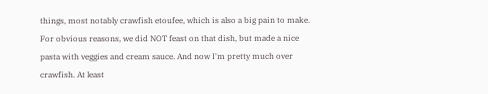things, most notably crawfish etoufee, which is also a big pain to make. For obvious reasons, we did NOT feast on that dish, but made a nice pasta with veggies and cream sauce. And now I'm pretty much over crawfish. At least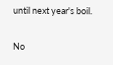until next year's boil.

No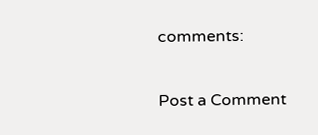comments:

Post a Comment